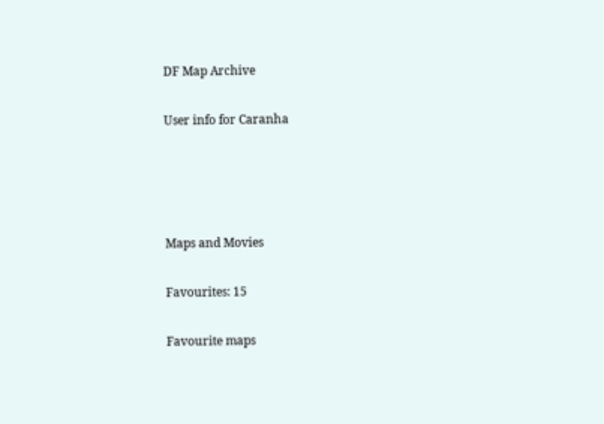DF Map Archive

User info for Caranha




Maps and Movies

Favourites: 15

Favourite maps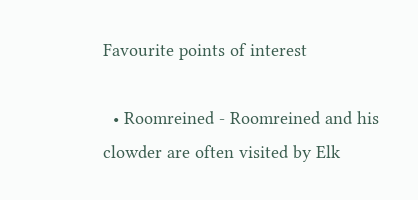Favourite points of interest

  • Roomreined - Roomreined and his clowder are often visited by Elk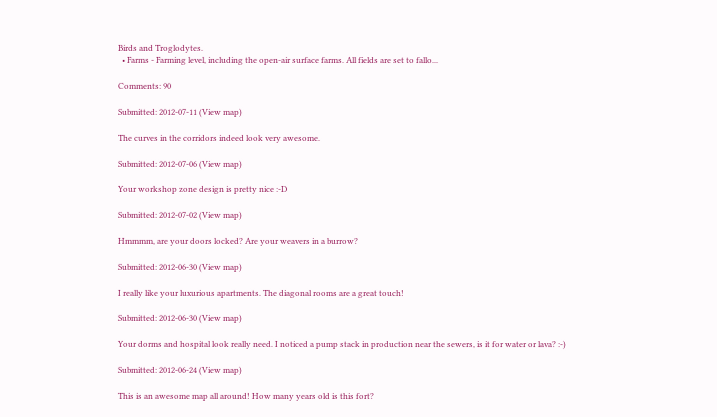Birds and Troglodytes.
  • Farms - Farming level, including the open-air surface farms. All fields are set to fallo...

Comments: 90

Submitted: 2012-07-11 (View map)

The curves in the corridors indeed look very awesome.

Submitted: 2012-07-06 (View map)

Your workshop zone design is pretty nice :-D

Submitted: 2012-07-02 (View map)

Hmmmm, are your doors locked? Are your weavers in a burrow?

Submitted: 2012-06-30 (View map)

I really like your luxurious apartments. The diagonal rooms are a great touch!

Submitted: 2012-06-30 (View map)

Your dorms and hospital look really need. I noticed a pump stack in production near the sewers, is it for water or lava? :-)

Submitted: 2012-06-24 (View map)

This is an awesome map all around! How many years old is this fort?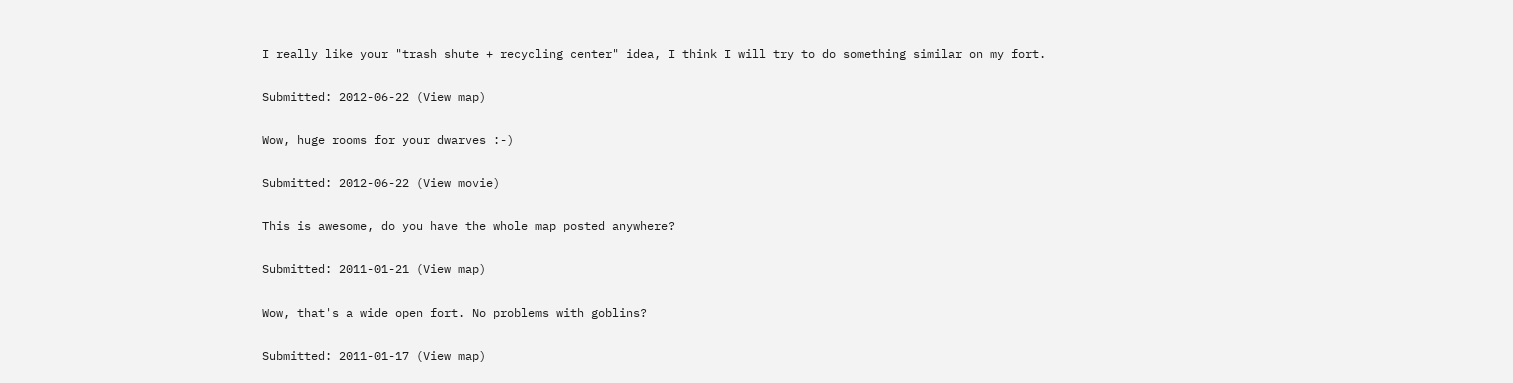I really like your "trash shute + recycling center" idea, I think I will try to do something similar on my fort.

Submitted: 2012-06-22 (View map)

Wow, huge rooms for your dwarves :-)

Submitted: 2012-06-22 (View movie)

This is awesome, do you have the whole map posted anywhere?

Submitted: 2011-01-21 (View map)

Wow, that's a wide open fort. No problems with goblins?

Submitted: 2011-01-17 (View map)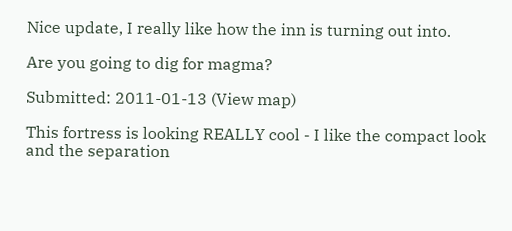Nice update, I really like how the inn is turning out into.

Are you going to dig for magma?

Submitted: 2011-01-13 (View map)

This fortress is looking REALLY cool - I like the compact look and the separation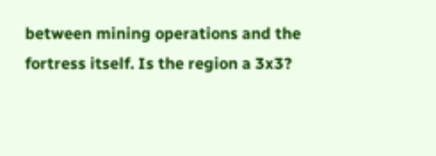between mining operations and the fortress itself. Is the region a 3x3?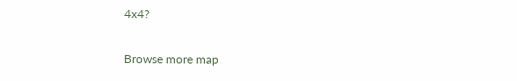4x4?

Browse more map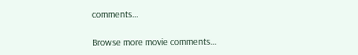comments...

Browse more movie comments...